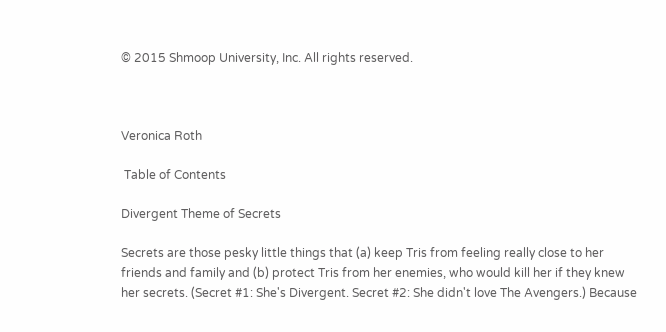© 2015 Shmoop University, Inc. All rights reserved.



Veronica Roth

 Table of Contents

Divergent Theme of Secrets

Secrets are those pesky little things that (a) keep Tris from feeling really close to her friends and family and (b) protect Tris from her enemies, who would kill her if they knew her secrets. (Secret #1: She's Divergent. Secret #2: She didn't love The Avengers.) Because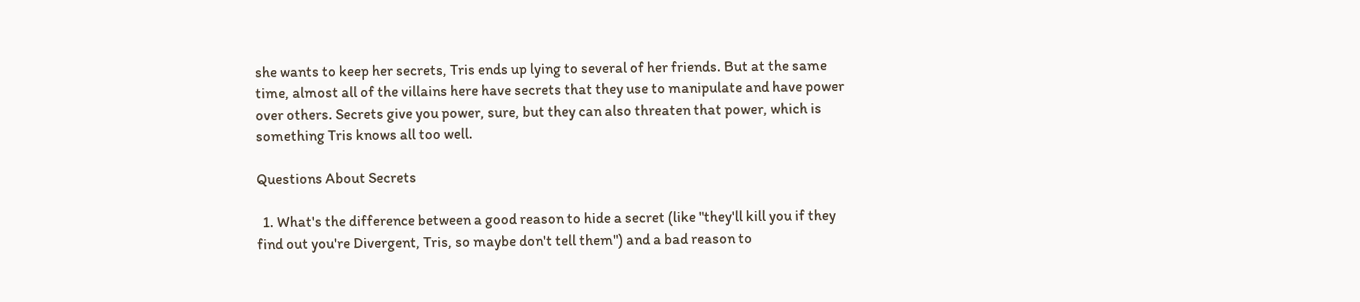she wants to keep her secrets, Tris ends up lying to several of her friends. But at the same time, almost all of the villains here have secrets that they use to manipulate and have power over others. Secrets give you power, sure, but they can also threaten that power, which is something Tris knows all too well.

Questions About Secrets

  1. What's the difference between a good reason to hide a secret (like "they'll kill you if they find out you're Divergent, Tris, so maybe don't tell them") and a bad reason to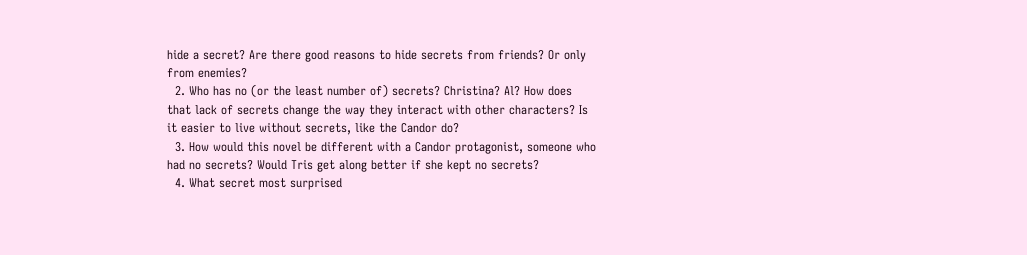hide a secret? Are there good reasons to hide secrets from friends? Or only from enemies?
  2. Who has no (or the least number of) secrets? Christina? Al? How does that lack of secrets change the way they interact with other characters? Is it easier to live without secrets, like the Candor do?
  3. How would this novel be different with a Candor protagonist, someone who had no secrets? Would Tris get along better if she kept no secrets?
  4. What secret most surprised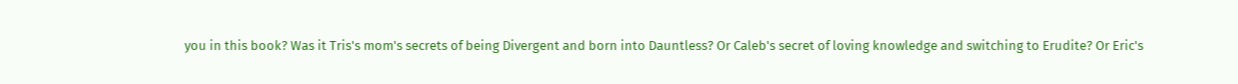you in this book? Was it Tris's mom's secrets of being Divergent and born into Dauntless? Or Caleb's secret of loving knowledge and switching to Erudite? Or Eric's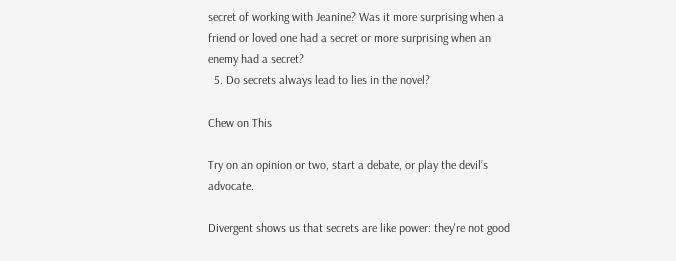secret of working with Jeanine? Was it more surprising when a friend or loved one had a secret or more surprising when an enemy had a secret?
  5. Do secrets always lead to lies in the novel?

Chew on This

Try on an opinion or two, start a debate, or play the devil’s advocate.

Divergent shows us that secrets are like power: they're not good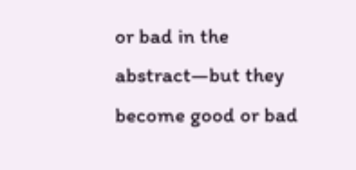or bad in the abstract—but they become good or bad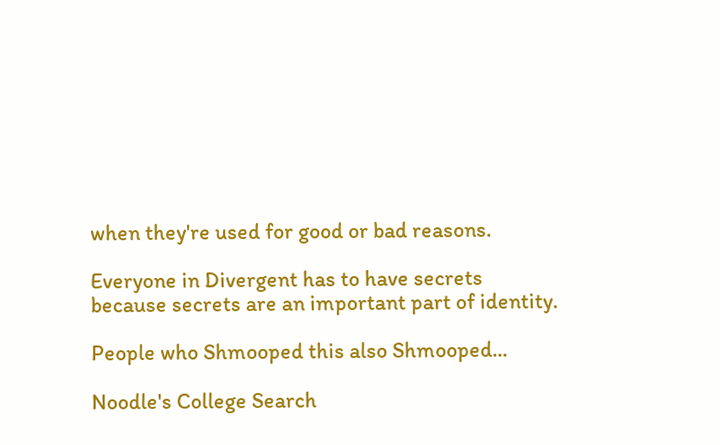when they're used for good or bad reasons.

Everyone in Divergent has to have secrets because secrets are an important part of identity.

People who Shmooped this also Shmooped...

Noodle's College Search